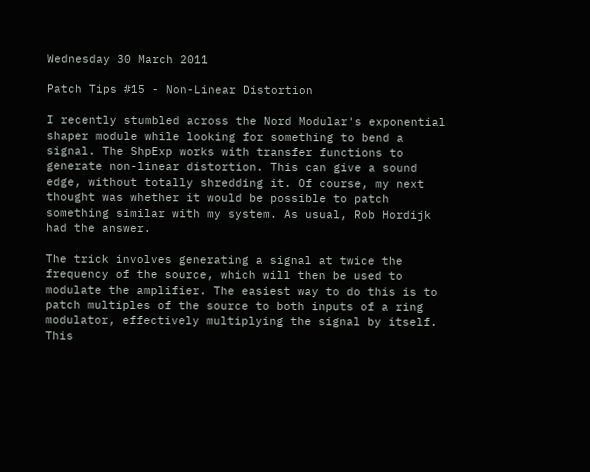Wednesday 30 March 2011

Patch Tips #15 - Non-Linear Distortion

I recently stumbled across the Nord Modular's exponential shaper module while looking for something to bend a signal. The ShpExp works with transfer functions to generate non-linear distortion. This can give a sound edge, without totally shredding it. Of course, my next thought was whether it would be possible to patch something similar with my system. As usual, Rob Hordijk had the answer.

The trick involves generating a signal at twice the frequency of the source, which will then be used to modulate the amplifier. The easiest way to do this is to patch multiples of the source to both inputs of a ring modulator, effectively multiplying the signal by itself. This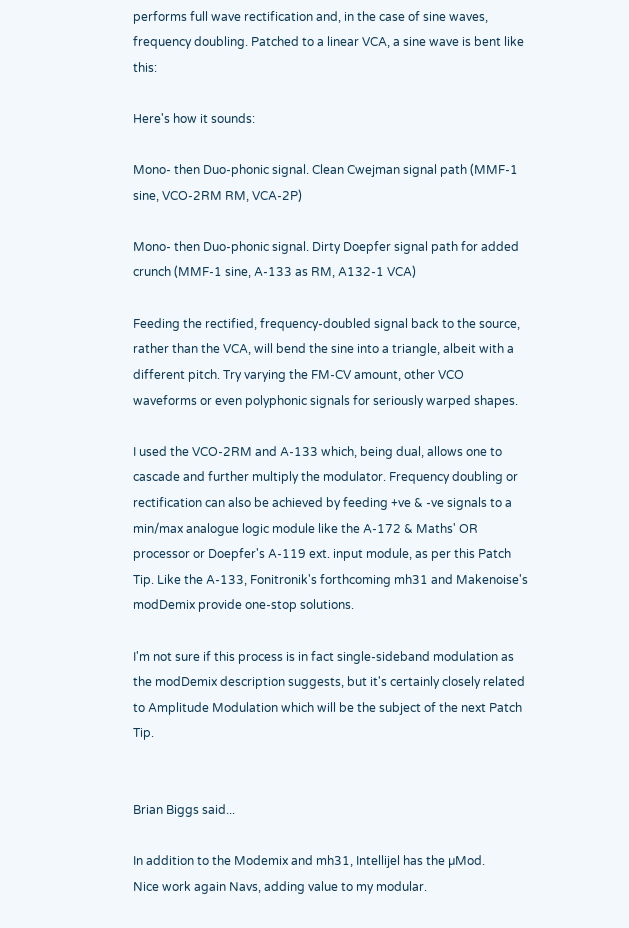performs full wave rectification and, in the case of sine waves, frequency doubling. Patched to a linear VCA, a sine wave is bent like this:

Here's how it sounds:

Mono- then Duo-phonic signal. Clean Cwejman signal path (MMF-1 sine, VCO-2RM RM, VCA-2P)

Mono- then Duo-phonic signal. Dirty Doepfer signal path for added crunch (MMF-1 sine, A-133 as RM, A132-1 VCA)

Feeding the rectified, frequency-doubled signal back to the source, rather than the VCA, will bend the sine into a triangle, albeit with a different pitch. Try varying the FM-CV amount, other VCO waveforms or even polyphonic signals for seriously warped shapes.

I used the VCO-2RM and A-133 which, being dual, allows one to cascade and further multiply the modulator. Frequency doubling or rectification can also be achieved by feeding +ve & -ve signals to a min/max analogue logic module like the A-172 & Maths' OR processor or Doepfer's A-119 ext. input module, as per this Patch Tip. Like the A-133, Fonitronik's forthcoming mh31 and Makenoise's modDemix provide one-stop solutions.

I'm not sure if this process is in fact single-sideband modulation as the modDemix description suggests, but it's certainly closely related to Amplitude Modulation which will be the subject of the next Patch Tip.


Brian Biggs said...

In addition to the Modemix and mh31, Intellijel has the µMod.
Nice work again Navs, adding value to my modular.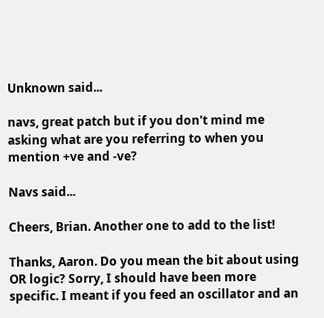Unknown said...

navs, great patch but if you don't mind me asking what are you referring to when you mention +ve and -ve?

Navs said...

Cheers, Brian. Another one to add to the list!

Thanks, Aaron. Do you mean the bit about using OR logic? Sorry, I should have been more specific. I meant if you feed an oscillator and an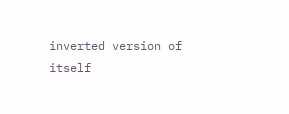inverted version of itself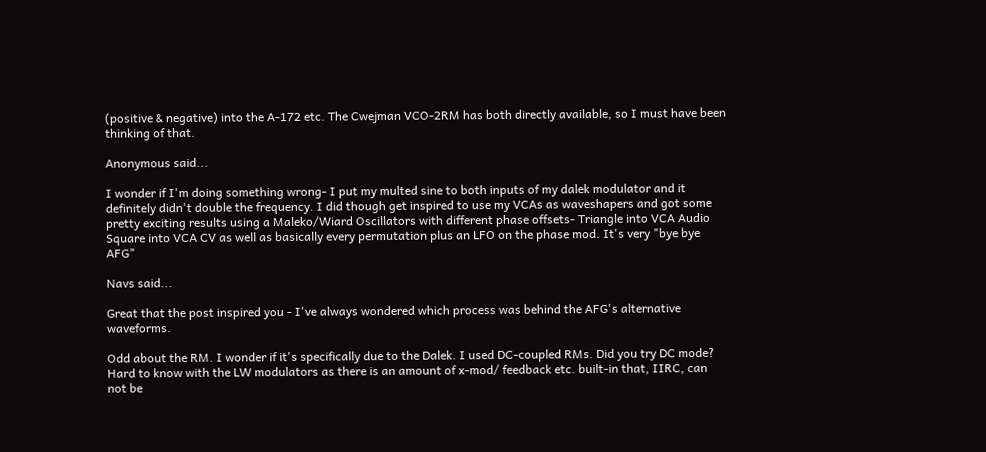(positive & negative) into the A-172 etc. The Cwejman VCO-2RM has both directly available, so I must have been thinking of that.

Anonymous said...

I wonder if I'm doing something wrong- I put my multed sine to both inputs of my dalek modulator and it definitely didn't double the frequency. I did though get inspired to use my VCAs as waveshapers and got some pretty exciting results using a Maleko/Wiard Oscillators with different phase offsets- Triangle into VCA Audio Square into VCA CV as well as basically every permutation plus an LFO on the phase mod. It's very "bye bye AFG"

Navs said...

Great that the post inspired you - I've always wondered which process was behind the AFG's alternative waveforms.

Odd about the RM. I wonder if it's specifically due to the Dalek. I used DC-coupled RMs. Did you try DC mode? Hard to know with the LW modulators as there is an amount of x-mod/ feedback etc. built-in that, IIRC, can not be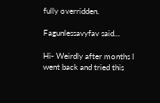fully overridden.

Fagunlessavyfav said...

Hi- Weirdly after months I went back and tried this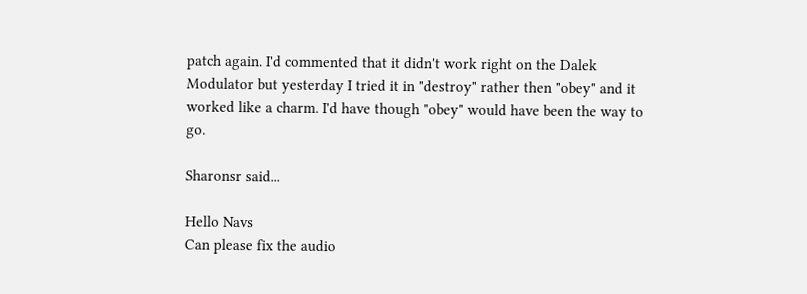patch again. I'd commented that it didn't work right on the Dalek Modulator but yesterday I tried it in "destroy" rather then "obey" and it worked like a charm. I'd have though "obey" would have been the way to go.

Sharonsr said...

Hello Navs
Can please fix the audio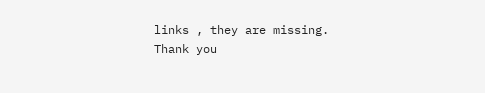links , they are missing.
Thank you